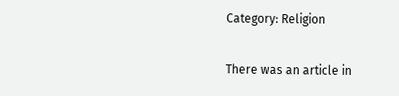Category: Religion

There was an article in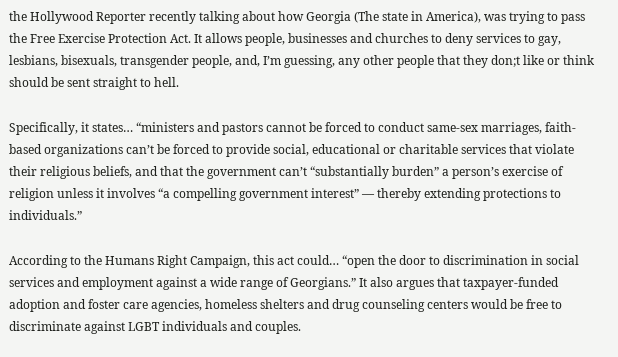the Hollywood Reporter recently talking about how Georgia (The state in America), was trying to pass the Free Exercise Protection Act. It allows people, businesses and churches to deny services to gay, lesbians, bisexuals, transgender people, and, I’m guessing, any other people that they don;t like or think should be sent straight to hell.

Specifically, it states… “ministers and pastors cannot be forced to conduct same-sex marriages, faith-based organizations can’t be forced to provide social, educational or charitable services that violate their religious beliefs, and that the government can’t “substantially burden” a person’s exercise of religion unless it involves “a compelling government interest” — thereby extending protections to individuals.”

According to the Humans Right Campaign, this act could… “open the door to discrimination in social services and employment against a wide range of Georgians.” It also argues that taxpayer-funded adoption and foster care agencies, homeless shelters and drug counseling centers would be free to discriminate against LGBT individuals and couples.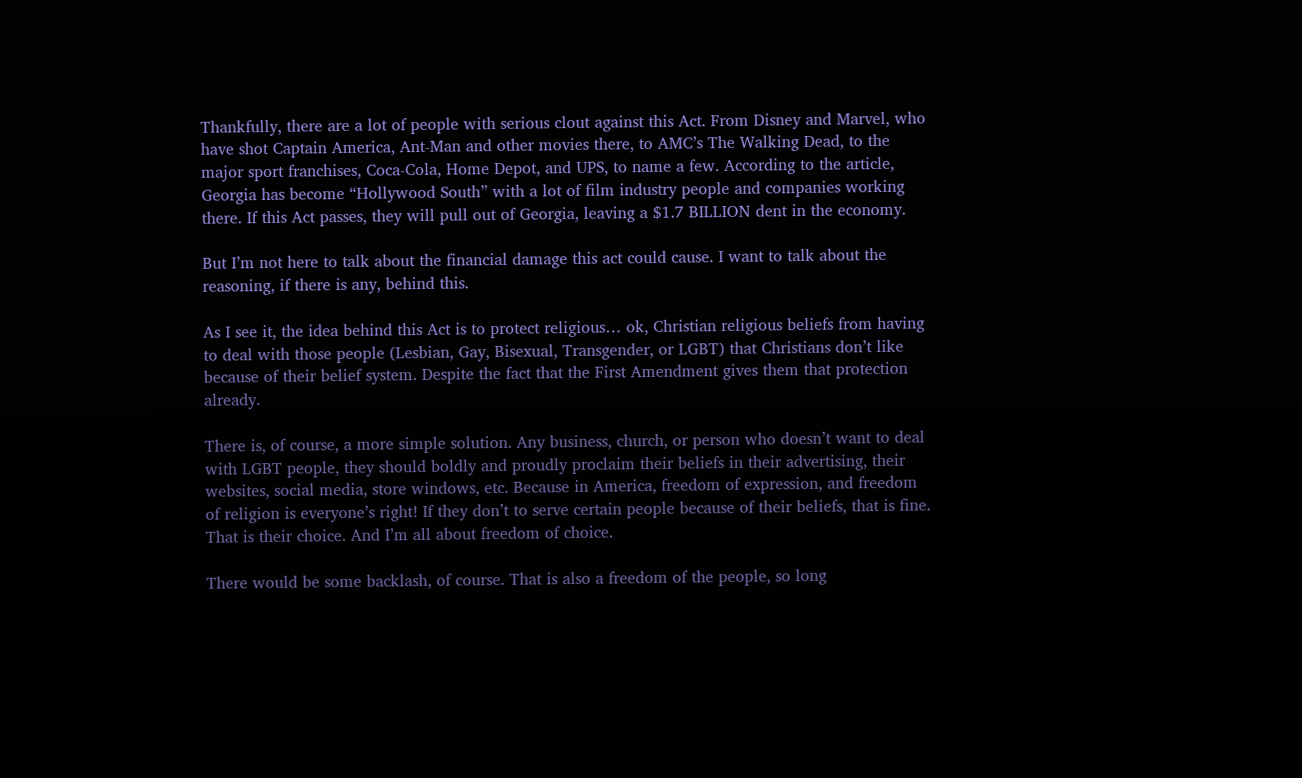Thankfully, there are a lot of people with serious clout against this Act. From Disney and Marvel, who have shot Captain America, Ant-Man and other movies there, to AMC’s The Walking Dead, to the major sport franchises, Coca-Cola, Home Depot, and UPS, to name a few. According to the article, Georgia has become “Hollywood South” with a lot of film industry people and companies working there. If this Act passes, they will pull out of Georgia, leaving a $1.7 BILLION dent in the economy.

But I’m not here to talk about the financial damage this act could cause. I want to talk about the reasoning, if there is any, behind this.

As I see it, the idea behind this Act is to protect religious… ok, Christian religious beliefs from having to deal with those people (Lesbian, Gay, Bisexual, Transgender, or LGBT) that Christians don’t like because of their belief system. Despite the fact that the First Amendment gives them that protection already.

There is, of course, a more simple solution. Any business, church, or person who doesn’t want to deal with LGBT people, they should boldly and proudly proclaim their beliefs in their advertising, their websites, social media, store windows, etc. Because in America, freedom of expression, and freedom of religion is everyone’s right! If they don’t to serve certain people because of their beliefs, that is fine. That is their choice. And I’m all about freedom of choice.

There would be some backlash, of course. That is also a freedom of the people, so long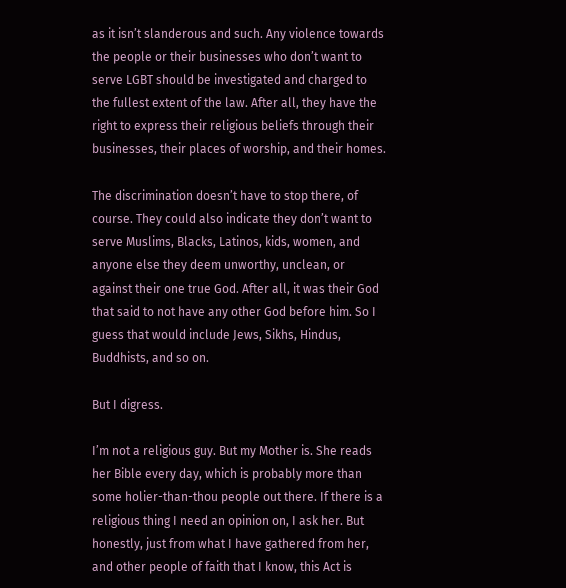as it isn’t slanderous and such. Any violence towards the people or their businesses who don’t want to serve LGBT should be investigated and charged to the fullest extent of the law. After all, they have the right to express their religious beliefs through their businesses, their places of worship, and their homes.

The discrimination doesn’t have to stop there, of course. They could also indicate they don’t want to serve Muslims, Blacks, Latinos, kids, women, and anyone else they deem unworthy, unclean, or against their one true God. After all, it was their God that said to not have any other God before him. So I guess that would include Jews, Sikhs, Hindus, Buddhists, and so on.

But I digress.

I’m not a religious guy. But my Mother is. She reads her Bible every day, which is probably more than some holier-than-thou people out there. If there is a religious thing I need an opinion on, I ask her. But honestly, just from what I have gathered from her, and other people of faith that I know, this Act is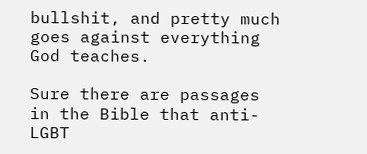bullshit, and pretty much goes against everything God teaches.

Sure there are passages in the Bible that anti-LGBT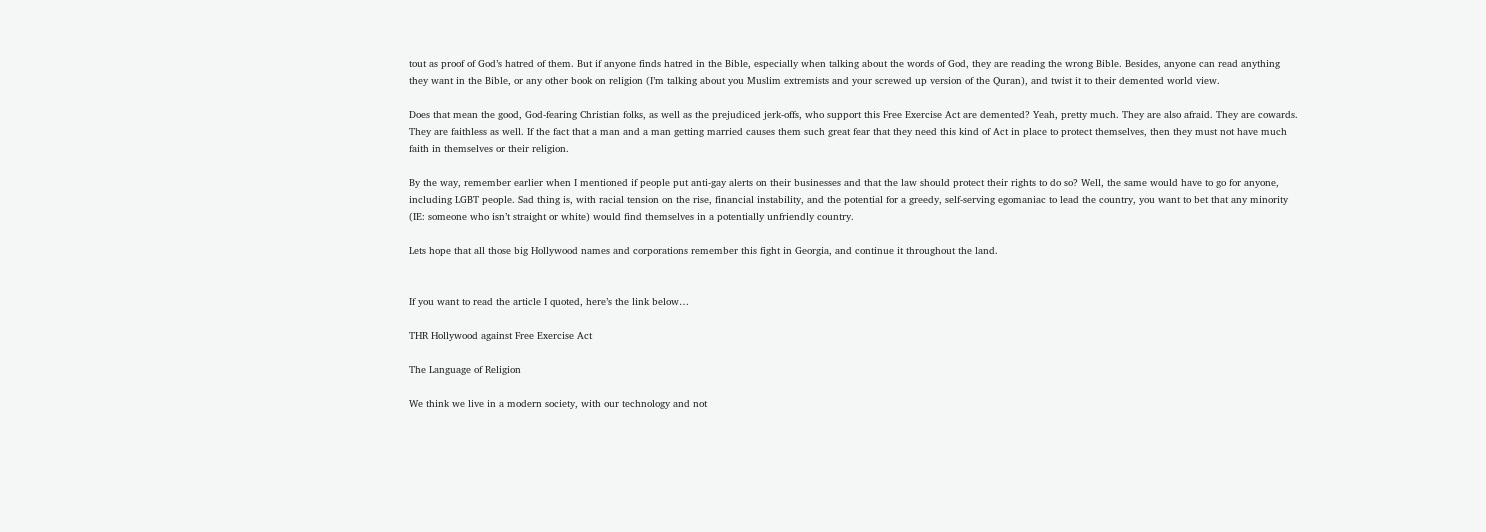tout as proof of God’s hatred of them. But if anyone finds hatred in the Bible, especially when talking about the words of God, they are reading the wrong Bible. Besides, anyone can read anything they want in the Bible, or any other book on religion (I’m talking about you Muslim extremists and your screwed up version of the Quran), and twist it to their demented world view.

Does that mean the good, God-fearing Christian folks, as well as the prejudiced jerk-offs, who support this Free Exercise Act are demented? Yeah, pretty much. They are also afraid. They are cowards. They are faithless as well. If the fact that a man and a man getting married causes them such great fear that they need this kind of Act in place to protect themselves, then they must not have much faith in themselves or their religion.

By the way, remember earlier when I mentioned if people put anti-gay alerts on their businesses and that the law should protect their rights to do so? Well, the same would have to go for anyone, including LGBT people. Sad thing is, with racial tension on the rise, financial instability, and the potential for a greedy, self-serving egomaniac to lead the country, you want to bet that any minority (IE: someone who isn’t straight or white) would find themselves in a potentially unfriendly country.

Lets hope that all those big Hollywood names and corporations remember this fight in Georgia, and continue it throughout the land.


If you want to read the article I quoted, here’s the link below…

THR Hollywood against Free Exercise Act

The Language of Religion

We think we live in a modern society, with our technology and not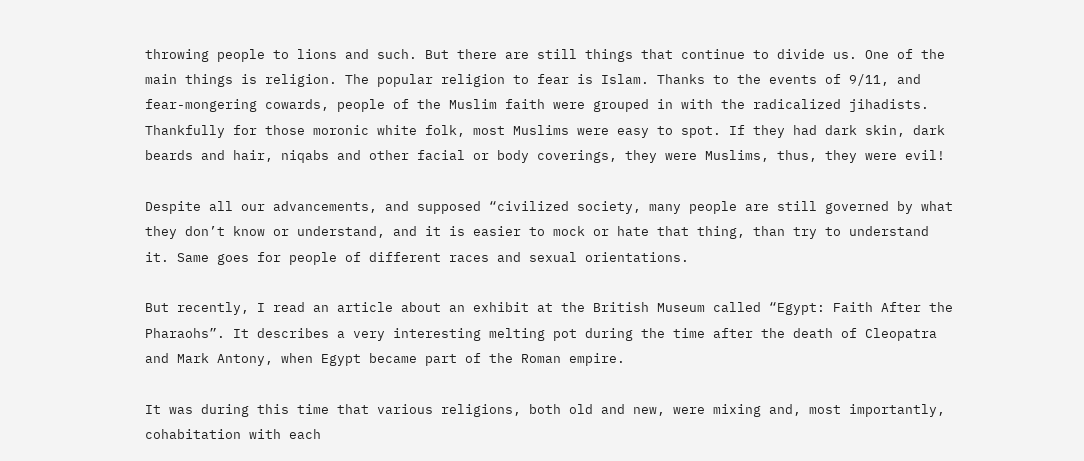throwing people to lions and such. But there are still things that continue to divide us. One of the main things is religion. The popular religion to fear is Islam. Thanks to the events of 9/11, and fear-mongering cowards, people of the Muslim faith were grouped in with the radicalized jihadists. Thankfully for those moronic white folk, most Muslims were easy to spot. If they had dark skin, dark beards and hair, niqabs and other facial or body coverings, they were Muslims, thus, they were evil!

Despite all our advancements, and supposed “civilized society, many people are still governed by what they don’t know or understand, and it is easier to mock or hate that thing, than try to understand it. Same goes for people of different races and sexual orientations.

But recently, I read an article about an exhibit at the British Museum called “Egypt: Faith After the Pharaohs”. It describes a very interesting melting pot during the time after the death of Cleopatra and Mark Antony, when Egypt became part of the Roman empire.

It was during this time that various religions, both old and new, were mixing and, most importantly, cohabitation with each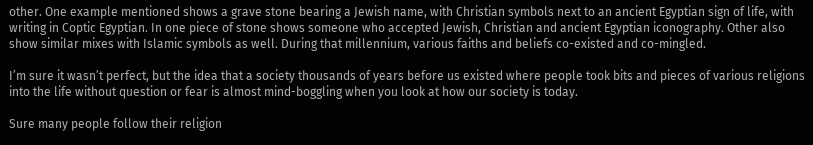other. One example mentioned shows a grave stone bearing a Jewish name, with Christian symbols next to an ancient Egyptian sign of life, with writing in Coptic Egyptian. In one piece of stone shows someone who accepted Jewish, Christian and ancient Egyptian iconography. Other also show similar mixes with Islamic symbols as well. During that millennium, various faiths and beliefs co-existed and co-mingled.

I’m sure it wasn’t perfect, but the idea that a society thousands of years before us existed where people took bits and pieces of various religions into the life without question or fear is almost mind-boggling when you look at how our society is today.

Sure many people follow their religion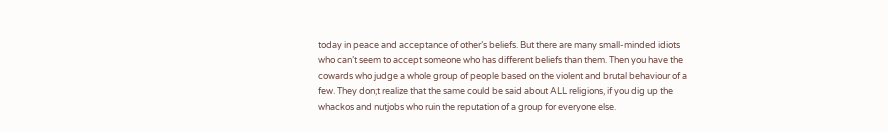today in peace and acceptance of other’s beliefs. But there are many small-minded idiots who can’t seem to accept someone who has different beliefs than them. Then you have the cowards who judge a whole group of people based on the violent and brutal behaviour of a few. They don;t realize that the same could be said about ALL religions, if you dig up the whackos and nutjobs who ruin the reputation of a group for everyone else.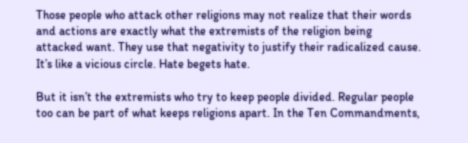Those people who attack other religions may not realize that their words and actions are exactly what the extremists of the religion being attacked want. They use that negativity to justify their radicalized cause. It’s like a vicious circle. Hate begets hate.

But it isn’t the extremists who try to keep people divided. Regular people too can be part of what keeps religions apart. In the Ten Commandments,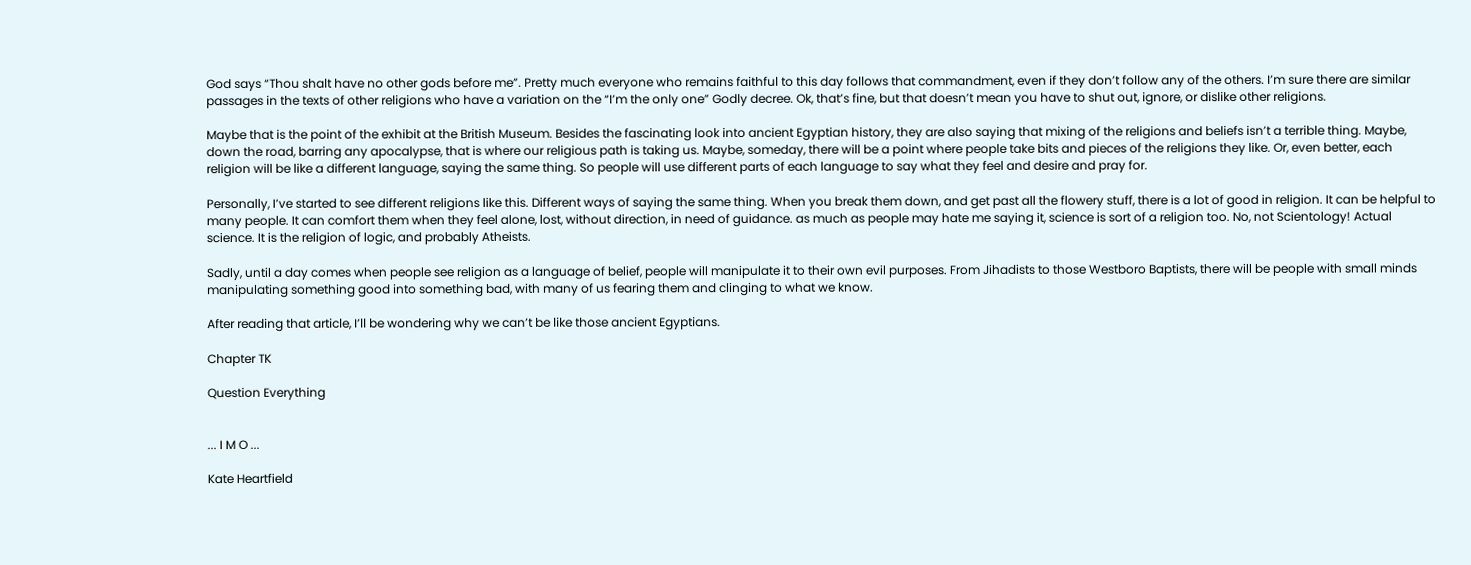God says “Thou shalt have no other gods before me”. Pretty much everyone who remains faithful to this day follows that commandment, even if they don’t follow any of the others. I’m sure there are similar passages in the texts of other religions who have a variation on the “I’m the only one” Godly decree. Ok, that’s fine, but that doesn’t mean you have to shut out, ignore, or dislike other religions.

Maybe that is the point of the exhibit at the British Museum. Besides the fascinating look into ancient Egyptian history, they are also saying that mixing of the religions and beliefs isn’t a terrible thing. Maybe, down the road, barring any apocalypse, that is where our religious path is taking us. Maybe, someday, there will be a point where people take bits and pieces of the religions they like. Or, even better, each religion will be like a different language, saying the same thing. So people will use different parts of each language to say what they feel and desire and pray for.

Personally, I’ve started to see different religions like this. Different ways of saying the same thing. When you break them down, and get past all the flowery stuff, there is a lot of good in religion. It can be helpful to many people. It can comfort them when they feel alone, lost, without direction, in need of guidance. as much as people may hate me saying it, science is sort of a religion too. No, not Scientology! Actual science. It is the religion of logic, and probably Atheists.

Sadly, until a day comes when people see religion as a language of belief, people will manipulate it to their own evil purposes. From Jihadists to those Westboro Baptists, there will be people with small minds manipulating something good into something bad, with many of us fearing them and clinging to what we know.

After reading that article, I’ll be wondering why we can’t be like those ancient Egyptians.

Chapter TK

Question Everything


... I M O ...

Kate Heartfield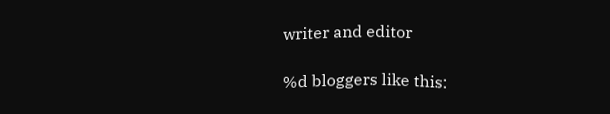writer and editor

%d bloggers like this: